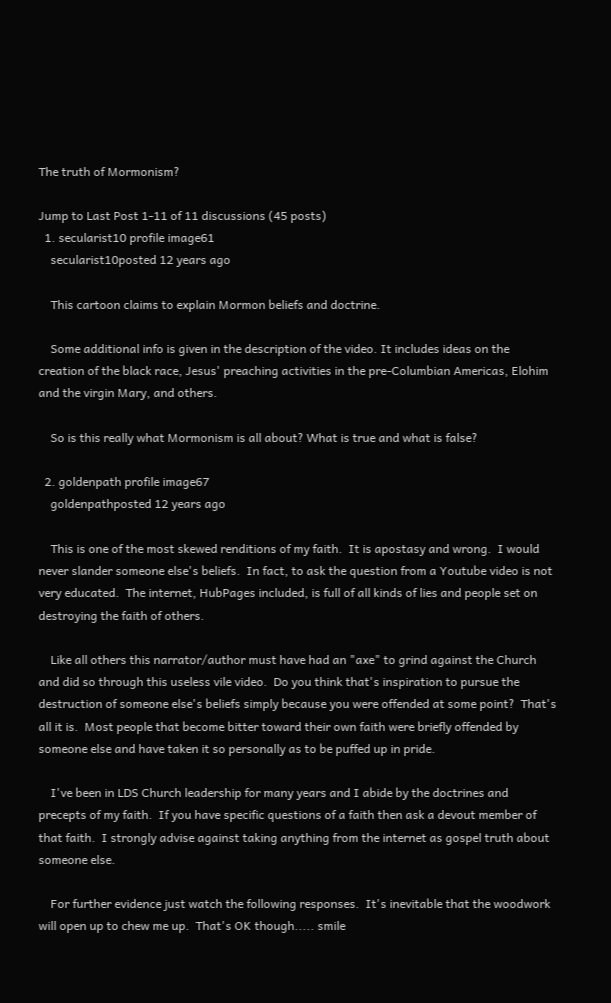The truth of Mormonism?

Jump to Last Post 1-11 of 11 discussions (45 posts)
  1. secularist10 profile image61
    secularist10posted 12 years ago

    This cartoon claims to explain Mormon beliefs and doctrine.

    Some additional info is given in the description of the video. It includes ideas on the creation of the black race, Jesus' preaching activities in the pre-Columbian Americas, Elohim and the virgin Mary, and others.

    So is this really what Mormonism is all about? What is true and what is false?

  2. goldenpath profile image67
    goldenpathposted 12 years ago

    This is one of the most skewed renditions of my faith.  It is apostasy and wrong.  I would never slander someone else's beliefs.  In fact, to ask the question from a Youtube video is not very educated.  The internet, HubPages included, is full of all kinds of lies and people set on destroying the faith of others.

    Like all others this narrator/author must have had an "axe" to grind against the Church and did so through this useless vile video.  Do you think that's inspiration to pursue the destruction of someone else's beliefs simply because you were offended at some point?  That's all it is.  Most people that become bitter toward their own faith were briefly offended by someone else and have taken it so personally as to be puffed up in pride.

    I've been in LDS Church leadership for many years and I abide by the doctrines and precepts of my faith.  If you have specific questions of a faith then ask a devout member of that faith.  I strongly advise against taking anything from the internet as gospel truth about someone else.

    For further evidence just watch the following responses.  It's inevitable that the woodwork will open up to chew me up.  That's OK though..... smile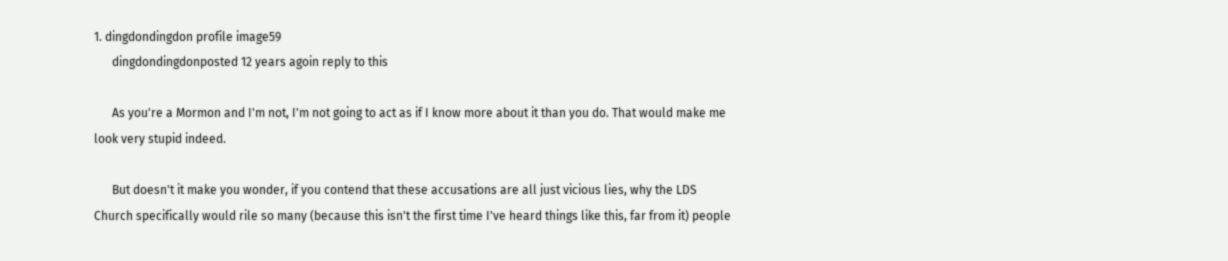1. dingdondingdon profile image59
      dingdondingdonposted 12 years agoin reply to this

      As you're a Mormon and I'm not, I'm not going to act as if I know more about it than you do. That would make me look very stupid indeed.

      But doesn't it make you wonder, if you contend that these accusations are all just vicious lies, why the LDS Church specifically would rile so many (because this isn't the first time I've heard things like this, far from it) people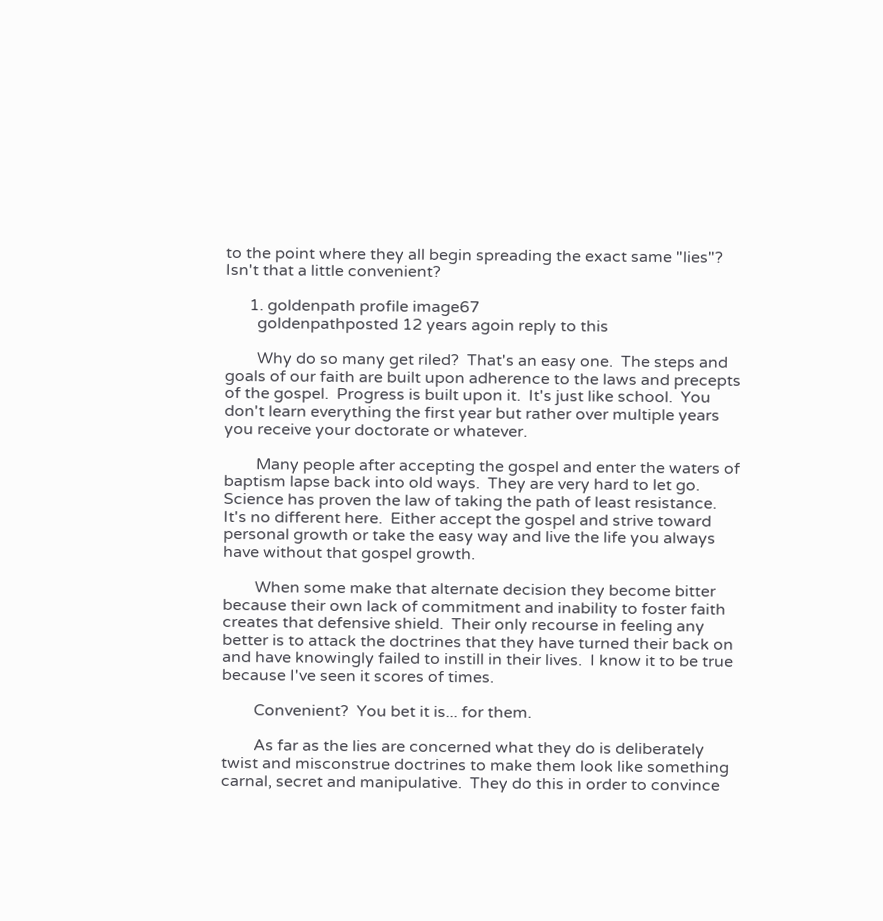to the point where they all begin spreading the exact same "lies"? Isn't that a little convenient?

      1. goldenpath profile image67
        goldenpathposted 12 years agoin reply to this

        Why do so many get riled?  That's an easy one.  The steps and goals of our faith are built upon adherence to the laws and precepts of the gospel.  Progress is built upon it.  It's just like school.  You don't learn everything the first year but rather over multiple years you receive your doctorate or whatever.

        Many people after accepting the gospel and enter the waters of baptism lapse back into old ways.  They are very hard to let go.  Science has proven the law of taking the path of least resistance.  It's no different here.  Either accept the gospel and strive toward personal growth or take the easy way and live the life you always have without that gospel growth.

        When some make that alternate decision they become bitter because their own lack of commitment and inability to foster faith creates that defensive shield.  Their only recourse in feeling any better is to attack the doctrines that they have turned their back on and have knowingly failed to instill in their lives.  I know it to be true because I've seen it scores of times.

        Convenient?  You bet it is... for them.

        As far as the lies are concerned what they do is deliberately twist and misconstrue doctrines to make them look like something carnal, secret and manipulative.  They do this in order to convince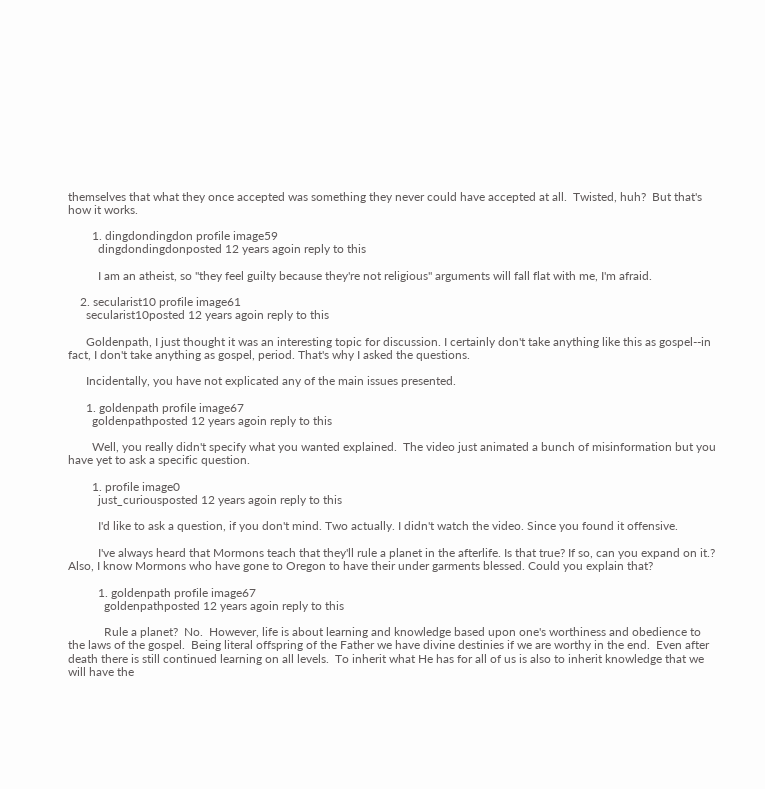themselves that what they once accepted was something they never could have accepted at all.  Twisted, huh?  But that's how it works.

        1. dingdondingdon profile image59
          dingdondingdonposted 12 years agoin reply to this

          I am an atheist, so "they feel guilty because they're not religious" arguments will fall flat with me, I'm afraid.

    2. secularist10 profile image61
      secularist10posted 12 years agoin reply to this

      Goldenpath, I just thought it was an interesting topic for discussion. I certainly don't take anything like this as gospel--in fact, I don't take anything as gospel, period. That's why I asked the questions.

      Incidentally, you have not explicated any of the main issues presented.

      1. goldenpath profile image67
        goldenpathposted 12 years agoin reply to this

        Well, you really didn't specify what you wanted explained.  The video just animated a bunch of misinformation but you have yet to ask a specific question.

        1. profile image0
          just_curiousposted 12 years agoin reply to this

          I'd like to ask a question, if you don't mind. Two actually. I didn't watch the video. Since you found it offensive.

          I've always heard that Mormons teach that they'll rule a planet in the afterlife. Is that true? If so, can you expand on it.? Also, I know Mormons who have gone to Oregon to have their under garments blessed. Could you explain that?

          1. goldenpath profile image67
            goldenpathposted 12 years agoin reply to this

            Rule a planet?  No.  However, life is about learning and knowledge based upon one's worthiness and obedience to the laws of the gospel.  Being literal offspring of the Father we have divine destinies if we are worthy in the end.  Even after death there is still continued learning on all levels.  To inherit what He has for all of us is also to inherit knowledge that we will have the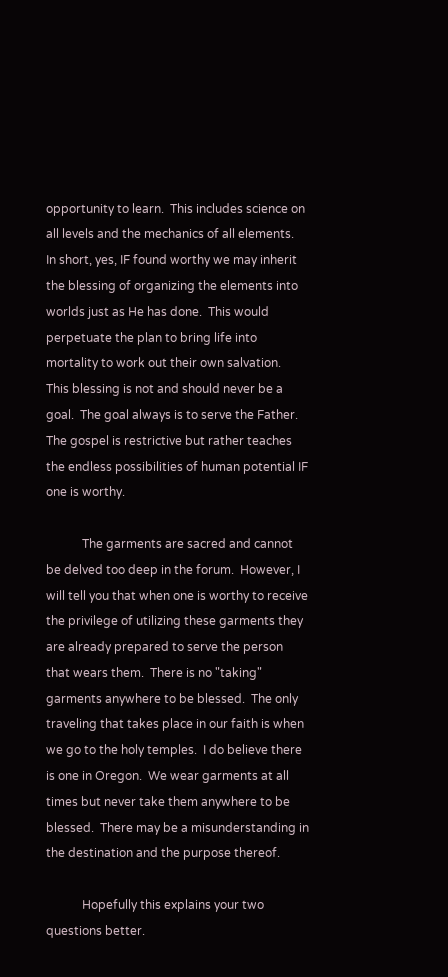opportunity to learn.  This includes science on all levels and the mechanics of all elements.  In short, yes, IF found worthy we may inherit the blessing of organizing the elements into worlds just as He has done.  This would perpetuate the plan to bring life into mortality to work out their own salvation.  This blessing is not and should never be a goal.  The goal always is to serve the Father.  The gospel is restrictive but rather teaches the endless possibilities of human potential IF one is worthy.

            The garments are sacred and cannot be delved too deep in the forum.  However, I will tell you that when one is worthy to receive the privilege of utilizing these garments they are already prepared to serve the person that wears them.  There is no "taking" garments anywhere to be blessed.  The only traveling that takes place in our faith is when we go to the holy temples.  I do believe there is one in Oregon.  We wear garments at all times but never take them anywhere to be blessed.  There may be a misunderstanding in the destination and the purpose thereof.

            Hopefully this explains your two questions better.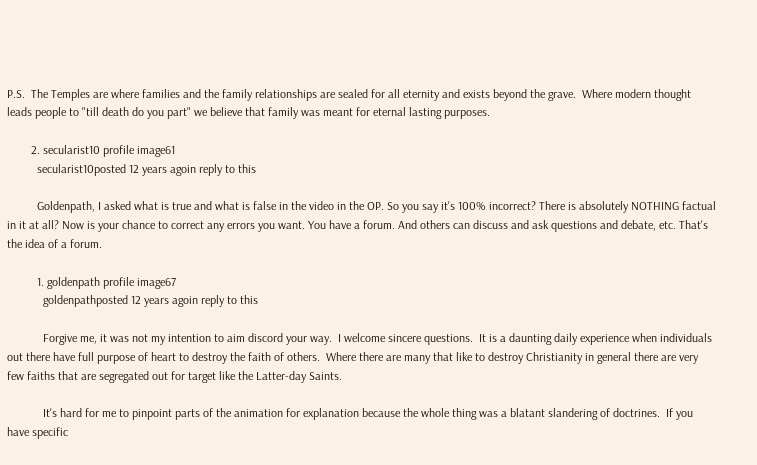P.S.  The Temples are where families and the family relationships are sealed for all eternity and exists beyond the grave.  Where modern thought leads people to "till death do you part" we believe that family was meant for eternal lasting purposes.

        2. secularist10 profile image61
          secularist10posted 12 years agoin reply to this

          Goldenpath, I asked what is true and what is false in the video in the OP. So you say it's 100% incorrect? There is absolutely NOTHING factual in it at all? Now is your chance to correct any errors you want. You have a forum. And others can discuss and ask questions and debate, etc. That's the idea of a forum.

          1. goldenpath profile image67
            goldenpathposted 12 years agoin reply to this

            Forgive me, it was not my intention to aim discord your way.  I welcome sincere questions.  It is a daunting daily experience when individuals out there have full purpose of heart to destroy the faith of others.  Where there are many that like to destroy Christianity in general there are very few faiths that are segregated out for target like the Latter-day Saints.

            It's hard for me to pinpoint parts of the animation for explanation because the whole thing was a blatant slandering of doctrines.  If you have specific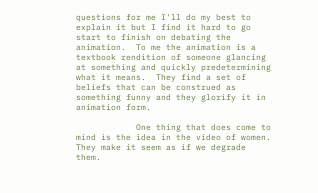questions for me I'll do my best to explain it but I find it hard to go start to finish on debating the animation.  To me the animation is a textbook rendition of someone glancing at something and quickly predetermining what it means.  They find a set of beliefs that can be construed as something funny and they glorify it in animation form.

            One thing that does come to mind is the idea in the video of women.  They make it seem as if we degrade them.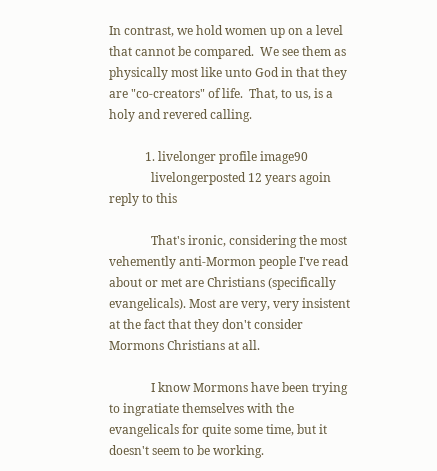In contrast, we hold women up on a level that cannot be compared.  We see them as physically most like unto God in that they are "co-creators" of life.  That, to us, is a holy and revered calling.

            1. livelonger profile image90
              livelongerposted 12 years agoin reply to this

              That's ironic, considering the most vehemently anti-Mormon people I've read about or met are Christians (specifically evangelicals). Most are very, very insistent at the fact that they don't consider Mormons Christians at all.

              I know Mormons have been trying to ingratiate themselves with the evangelicals for quite some time, but it doesn't seem to be working.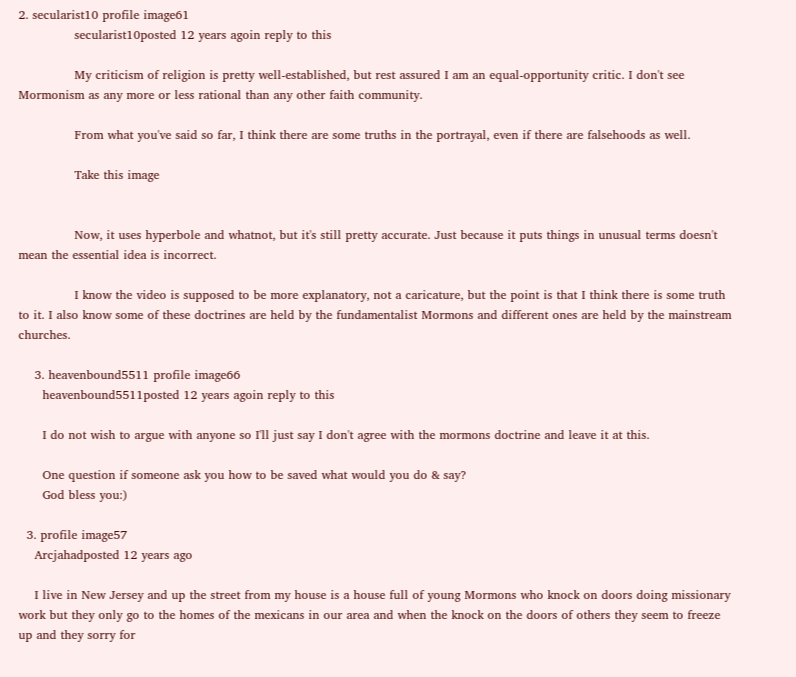2. secularist10 profile image61
              secularist10posted 12 years agoin reply to this

              My criticism of religion is pretty well-established, but rest assured I am an equal-opportunity critic. I don't see Mormonism as any more or less rational than any other faith community.

              From what you've said so far, I think there are some truths in the portrayal, even if there are falsehoods as well.

              Take this image


              Now, it uses hyperbole and whatnot, but it's still pretty accurate. Just because it puts things in unusual terms doesn't mean the essential idea is incorrect.

              I know the video is supposed to be more explanatory, not a caricature, but the point is that I think there is some truth to it. I also know some of these doctrines are held by the fundamentalist Mormons and different ones are held by the mainstream churches.

    3. heavenbound5511 profile image66
      heavenbound5511posted 12 years agoin reply to this

      I do not wish to argue with anyone so I'll just say I don't agree with the mormons doctrine and leave it at this.

      One question if someone ask you how to be saved what would you do & say?
      God bless you:)

  3. profile image57
    Arcjahadposted 12 years ago

    I live in New Jersey and up the street from my house is a house full of young Mormons who knock on doors doing missionary work but they only go to the homes of the mexicans in our area and when the knock on the doors of others they seem to freeze up and they sorry for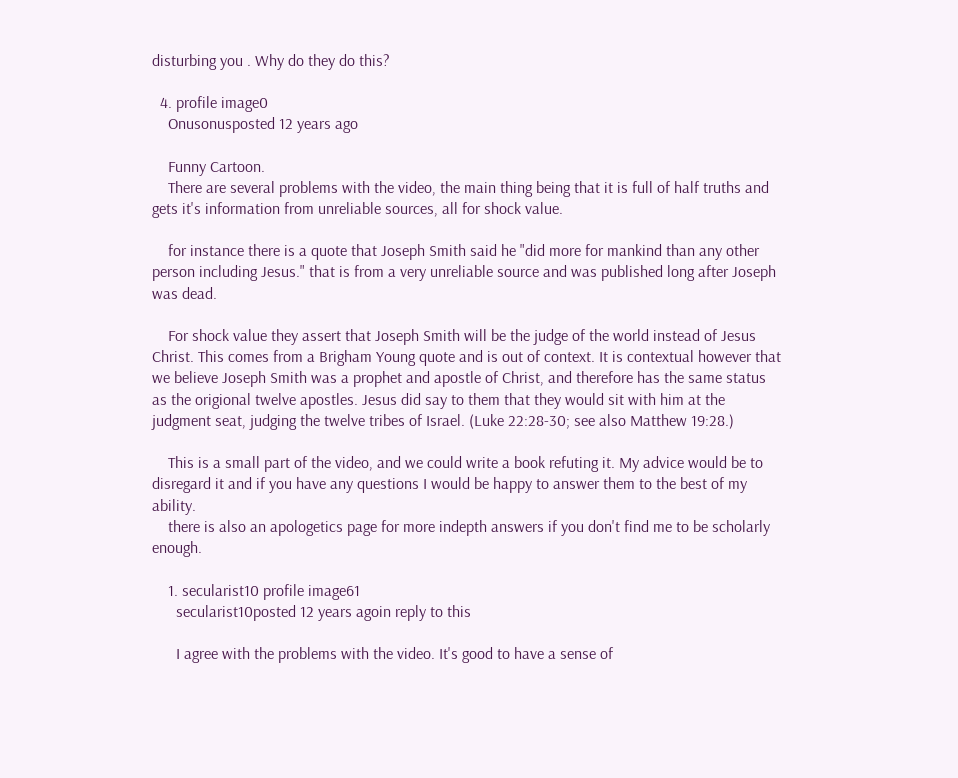disturbing you . Why do they do this?

  4. profile image0
    Onusonusposted 12 years ago

    Funny Cartoon.
    There are several problems with the video, the main thing being that it is full of half truths and gets it's information from unreliable sources, all for shock value.

    for instance there is a quote that Joseph Smith said he "did more for mankind than any other person including Jesus." that is from a very unreliable source and was published long after Joseph was dead.

    For shock value they assert that Joseph Smith will be the judge of the world instead of Jesus Christ. This comes from a Brigham Young quote and is out of context. It is contextual however that we believe Joseph Smith was a prophet and apostle of Christ, and therefore has the same status as the origional twelve apostles. Jesus did say to them that they would sit with him at the judgment seat, judging the twelve tribes of Israel. (Luke 22:28-30; see also Matthew 19:28.)

    This is a small part of the video, and we could write a book refuting it. My advice would be to disregard it and if you have any questions I would be happy to answer them to the best of my ability.
    there is also an apologetics page for more indepth answers if you don't find me to be scholarly enough.

    1. secularist10 profile image61
      secularist10posted 12 years agoin reply to this

      I agree with the problems with the video. It's good to have a sense of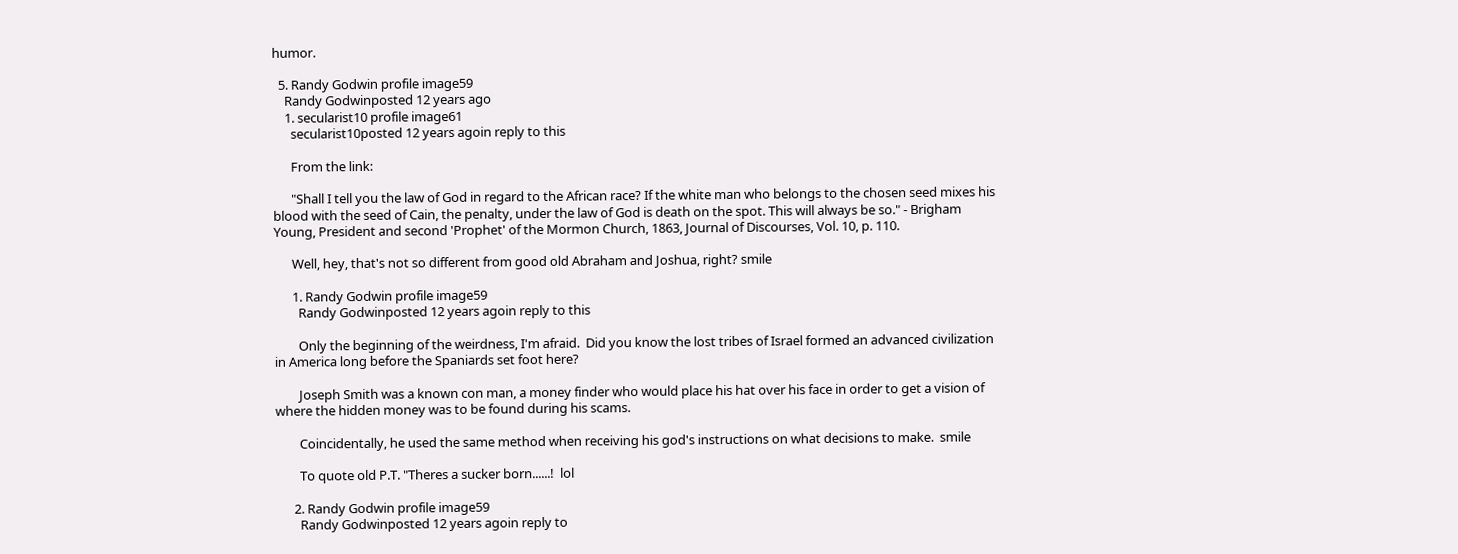humor.

  5. Randy Godwin profile image59
    Randy Godwinposted 12 years ago
    1. secularist10 profile image61
      secularist10posted 12 years agoin reply to this

      From the link:

      "Shall I tell you the law of God in regard to the African race? If the white man who belongs to the chosen seed mixes his blood with the seed of Cain, the penalty, under the law of God is death on the spot. This will always be so." - Brigham Young, President and second 'Prophet' of the Mormon Church, 1863, Journal of Discourses, Vol. 10, p. 110.

      Well, hey, that's not so different from good old Abraham and Joshua, right? smile

      1. Randy Godwin profile image59
        Randy Godwinposted 12 years agoin reply to this

        Only the beginning of the weirdness, I'm afraid.  Did you know the lost tribes of Israel formed an advanced civilization in America long before the Spaniards set foot here?

        Joseph Smith was a known con man, a money finder who would place his hat over his face in order to get a vision of where the hidden money was to be found during his scams.

        Coincidentally, he used the same method when receiving his god's instructions on what decisions to make.  smile

        To quote old P.T. "Theres a sucker born......!  lol

      2. Randy Godwin profile image59
        Randy Godwinposted 12 years agoin reply to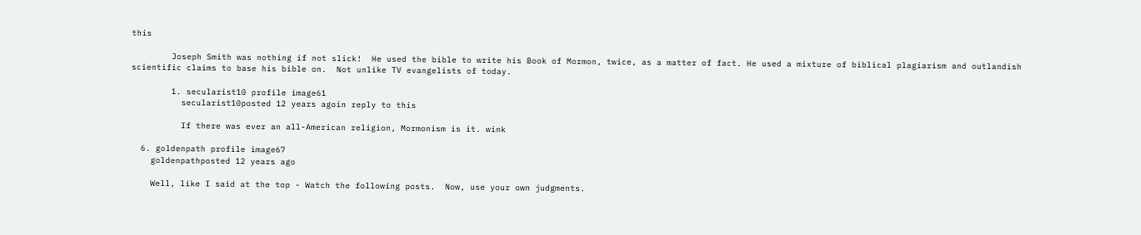this

        Joseph Smith was nothing if not slick!  He used the bible to write his Book of Mormon, twice, as a matter of fact. He used a mixture of biblical plagiarism and outlandish scientific claims to base his bible on.  Not unlike TV evangelists of today.

        1. secularist10 profile image61
          secularist10posted 12 years agoin reply to this

          If there was ever an all-American religion, Mormonism is it. wink

  6. goldenpath profile image67
    goldenpathposted 12 years ago

    Well, like I said at the top - Watch the following posts.  Now, use your own judgments.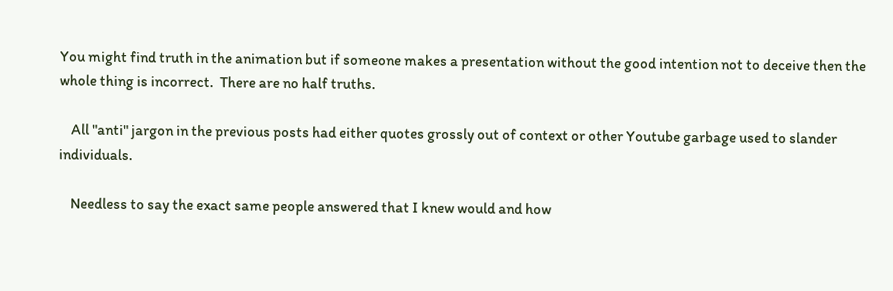You might find truth in the animation but if someone makes a presentation without the good intention not to deceive then the whole thing is incorrect.  There are no half truths.

    All "anti" jargon in the previous posts had either quotes grossly out of context or other Youtube garbage used to slander individuals.

    Needless to say the exact same people answered that I knew would and how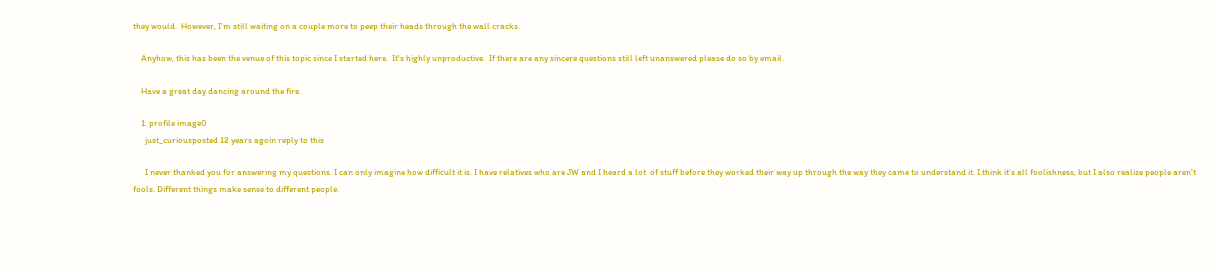they would.  However, I'm still waiting on a couple more to peep their heads through the wall cracks.

    Anyhow, this has been the venue of this topic since I started here.  It's highly unproductive.  If there are any sincere questions still left unanswered please do so by email.

    Have a great day dancing around the fire.

    1. profile image0
      just_curiousposted 12 years agoin reply to this

      I never thanked you for answering my questions. I can only imagine how difficult it is. I have relatives who are JW and I heard a lot  of stuff before they worked their way up through the way they came to understand it. I.think it's all foolishness, but I also realize people aren't fools. Different things make sense to different people.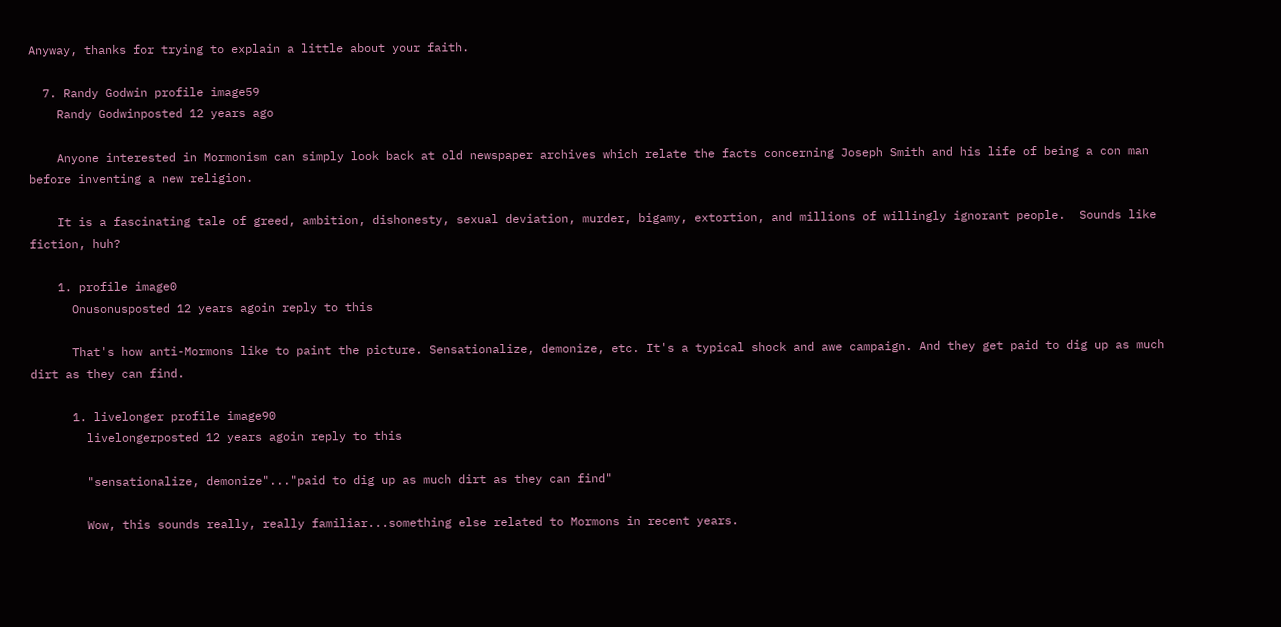Anyway, thanks for trying to explain a little about your faith.

  7. Randy Godwin profile image59
    Randy Godwinposted 12 years ago

    Anyone interested in Mormonism can simply look back at old newspaper archives which relate the facts concerning Joseph Smith and his life of being a con man before inventing a new religion.

    It is a fascinating tale of greed, ambition, dishonesty, sexual deviation, murder, bigamy, extortion, and millions of willingly ignorant people.  Sounds like fiction, huh?

    1. profile image0
      Onusonusposted 12 years agoin reply to this

      That's how anti-Mormons like to paint the picture. Sensationalize, demonize, etc. It's a typical shock and awe campaign. And they get paid to dig up as much dirt as they can find.

      1. livelonger profile image90
        livelongerposted 12 years agoin reply to this

        "sensationalize, demonize"..."paid to dig up as much dirt as they can find"

        Wow, this sounds really, really familiar...something else related to Mormons in recent years.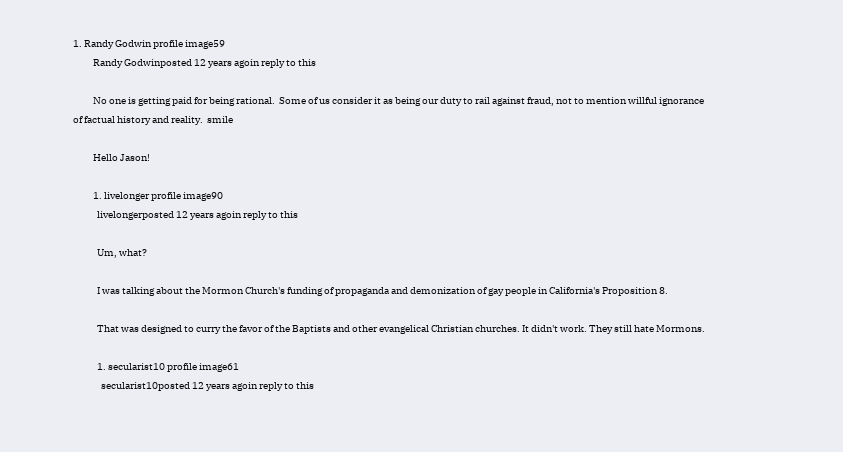1. Randy Godwin profile image59
          Randy Godwinposted 12 years agoin reply to this

          No one is getting paid for being rational.  Some of us consider it as being our duty to rail against fraud, not to mention willful ignorance of factual history and reality.  smile

          Hello Jason!

          1. livelonger profile image90
            livelongerposted 12 years agoin reply to this

            Um, what?

            I was talking about the Mormon Church's funding of propaganda and demonization of gay people in California's Proposition 8.

            That was designed to curry the favor of the Baptists and other evangelical Christian churches. It didn't work. They still hate Mormons.

            1. secularist10 profile image61
              secularist10posted 12 years agoin reply to this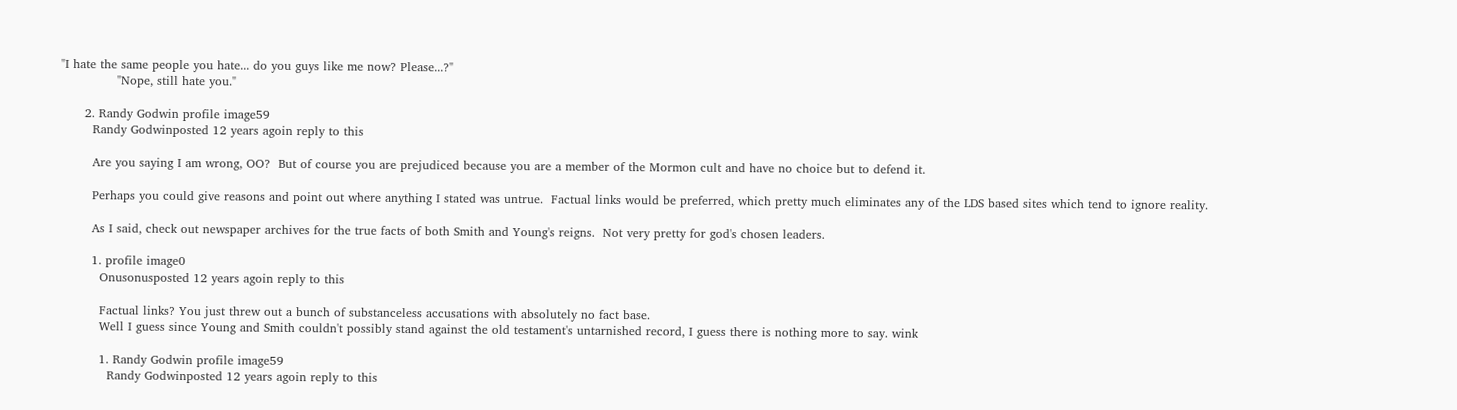"I hate the same people you hate... do you guys like me now? Please...?"
              "Nope, still hate you."

      2. Randy Godwin profile image59
        Randy Godwinposted 12 years agoin reply to this

        Are you saying I am wrong, OO?  But of course you are prejudiced because you are a member of the Mormon cult and have no choice but to defend it.

        Perhaps you could give reasons and point out where anything I stated was untrue.  Factual links would be preferred, which pretty much eliminates any of the LDS based sites which tend to ignore reality.

        As I said, check out newspaper archives for the true facts of both Smith and Young's reigns.  Not very pretty for god's chosen leaders.

        1. profile image0
          Onusonusposted 12 years agoin reply to this

          Factual links? You just threw out a bunch of substanceless accusations with absolutely no fact base.
          Well I guess since Young and Smith couldn't possibly stand against the old testament's untarnished record, I guess there is nothing more to say. wink

          1. Randy Godwin profile image59
            Randy Godwinposted 12 years agoin reply to this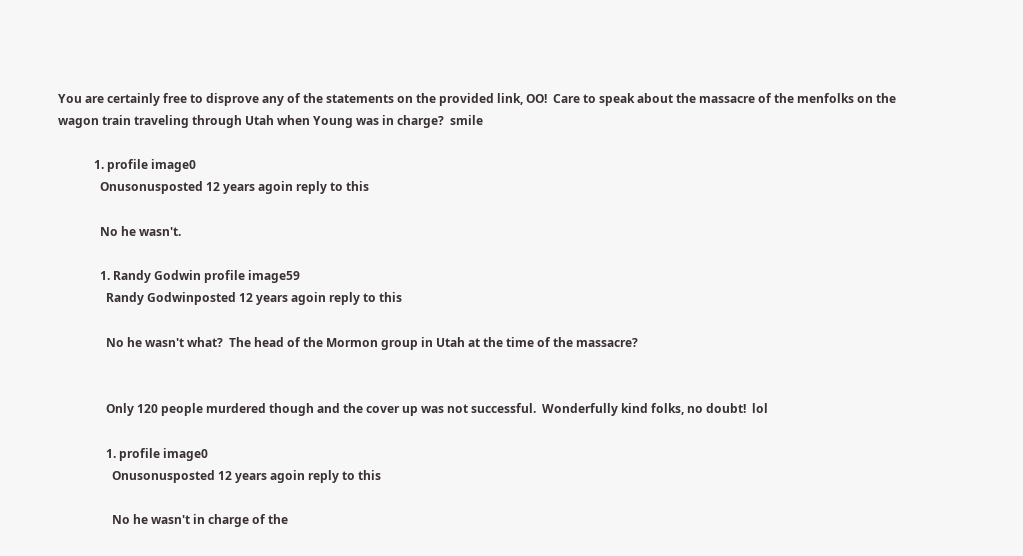You are certainly free to disprove any of the statements on the provided link, OO!  Care to speak about the massacre of the menfolks on the wagon train traveling through Utah when Young was in charge?  smile

            1. profile image0
              Onusonusposted 12 years agoin reply to this

              No he wasn't.

              1. Randy Godwin profile image59
                Randy Godwinposted 12 years agoin reply to this

                No he wasn't what?  The head of the Mormon group in Utah at the time of the massacre?


                Only 120 people murdered though and the cover up was not successful.  Wonderfully kind folks, no doubt!  lol

                1. profile image0
                  Onusonusposted 12 years agoin reply to this

                  No he wasn't in charge of the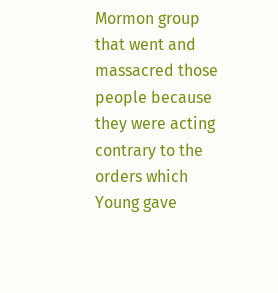Mormon group that went and massacred those people because they were acting contrary to the orders which Young gave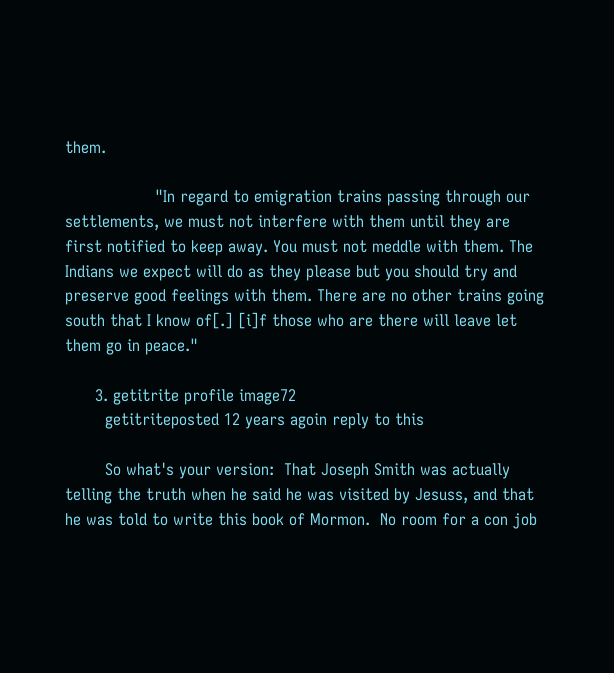them.

                  "In regard to emigration trains passing through our settlements, we must not interfere with them until they are first notified to keep away. You must not meddle with them. The Indians we expect will do as they please but you should try and preserve good feelings with them. There are no other trains going south that I know of[.] [i]f those who are there will leave let them go in peace."

      3. getitrite profile image72
        getitriteposted 12 years agoin reply to this

        So what's your version:  That Joseph Smith was actually telling the truth when he said he was visited by Jesuss, and that he was told to write this book of Mormon.  No room for a con job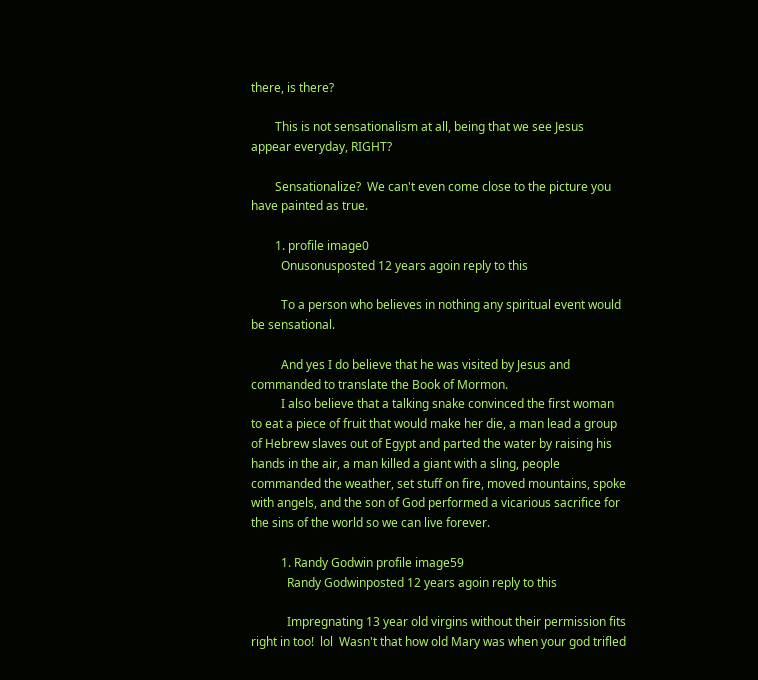there, is there?

        This is not sensationalism at all, being that we see Jesus appear everyday, RIGHT?

        Sensationalize?  We can't even come close to the picture you have painted as true.

        1. profile image0
          Onusonusposted 12 years agoin reply to this

          To a person who believes in nothing any spiritual event would be sensational.

          And yes I do believe that he was visited by Jesus and commanded to translate the Book of Mormon.
          I also believe that a talking snake convinced the first woman to eat a piece of fruit that would make her die, a man lead a group of Hebrew slaves out of Egypt and parted the water by raising his hands in the air, a man killed a giant with a sling, people commanded the weather, set stuff on fire, moved mountains, spoke with angels, and the son of God performed a vicarious sacrifice for the sins of the world so we can live forever.

          1. Randy Godwin profile image59
            Randy Godwinposted 12 years agoin reply to this

            Impregnating 13 year old virgins without their permission fits right in too!  lol  Wasn't that how old Mary was when your god trifled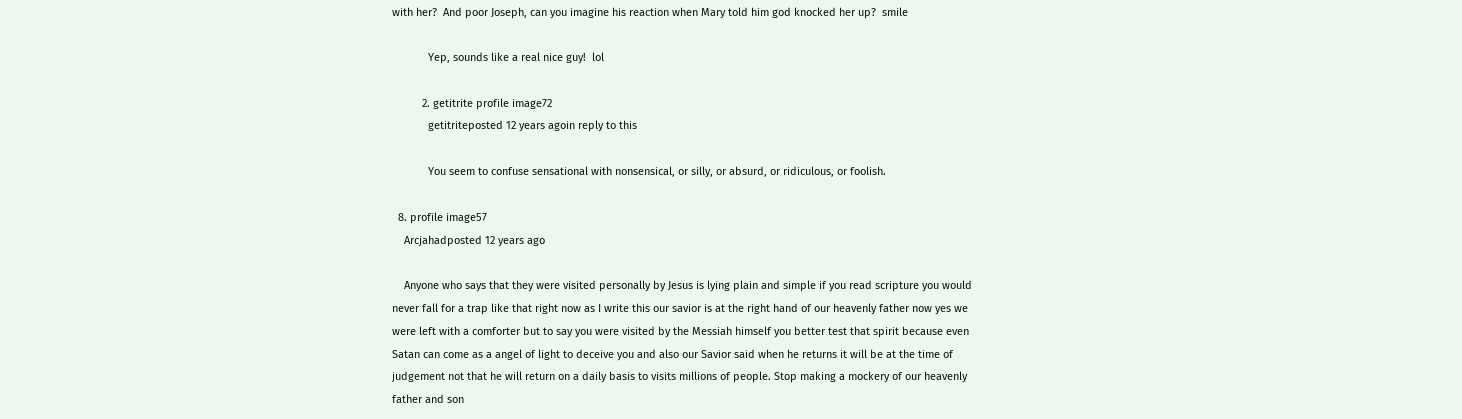with her?  And poor Joseph, can you imagine his reaction when Mary told him god knocked her up?  smile

            Yep, sounds like a real nice guy!  lol

          2. getitrite profile image72
            getitriteposted 12 years agoin reply to this

            You seem to confuse sensational with nonsensical, or silly, or absurd, or ridiculous, or foolish.

  8. profile image57
    Arcjahadposted 12 years ago

    Anyone who says that they were visited personally by Jesus is lying plain and simple if you read scripture you would never fall for a trap like that right now as I write this our savior is at the right hand of our heavenly father now yes we were left with a comforter but to say you were visited by the Messiah himself you better test that spirit because even Satan can come as a angel of light to deceive you and also our Savior said when he returns it will be at the time of judgement not that he will return on a daily basis to visits millions of people. Stop making a mockery of our heavenly father and son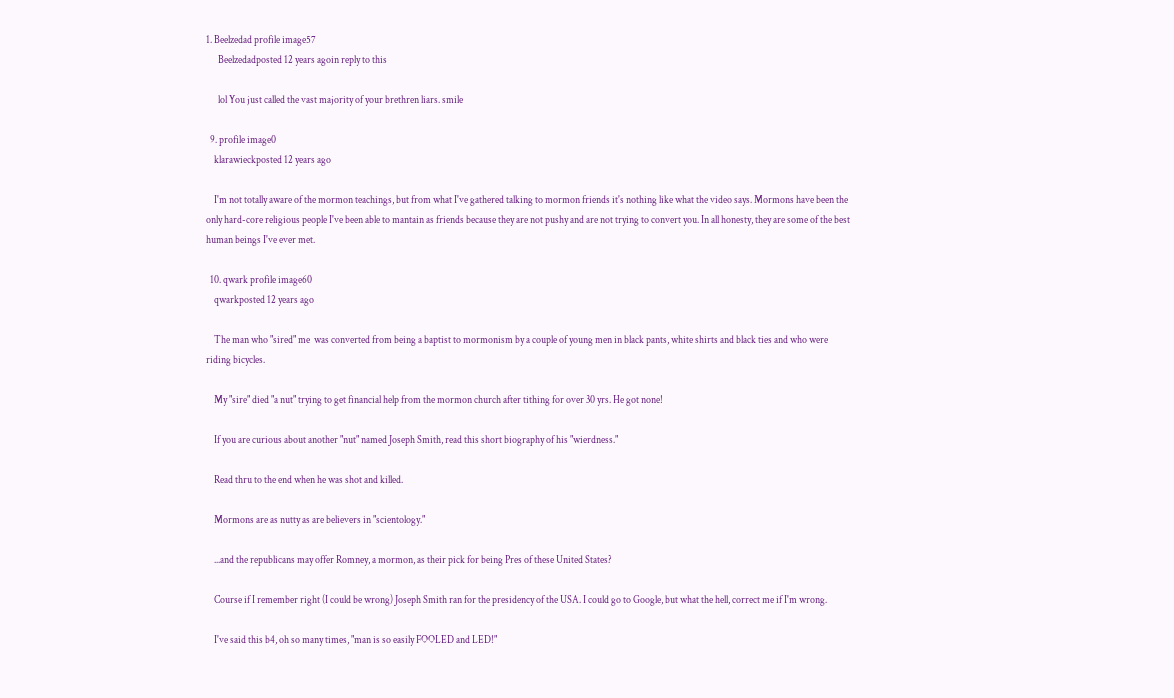1. Beelzedad profile image57
      Beelzedadposted 12 years agoin reply to this

      lol You just called the vast majority of your brethren liars. smile

  9. profile image0
    klarawieckposted 12 years ago

    I'm not totally aware of the mormon teachings, but from what I've gathered talking to mormon friends it's nothing like what the video says. Mormons have been the only hard-core religious people I've been able to mantain as friends because they are not pushy and are not trying to convert you. In all honesty, they are some of the best human beings I've ever met.

  10. qwark profile image60
    qwarkposted 12 years ago

    The man who "sired" me  was converted from being a baptist to mormonism by a couple of young men in black pants, white shirts and black ties and who were riding bicycles.

    My "sire" died "a nut" trying to get financial help from the mormon church after tithing for over 30 yrs. He got none!

    If you are curious about another "nut" named Joseph Smith, read this short biography of his "wierdness."

    Read thru to the end when he was shot and killed.

    Mormons are as nutty as are believers in "scientology."

    ...and the republicans may offer Romney, a mormon, as their pick for being Pres of these United States?

    Course if I remember right (I could be wrong) Joseph Smith ran for the presidency of the USA. I could go to Google, but what the hell, correct me if I'm wrong.

    I've said this b4, oh so many times, "man is so easily FOOLED and LED!"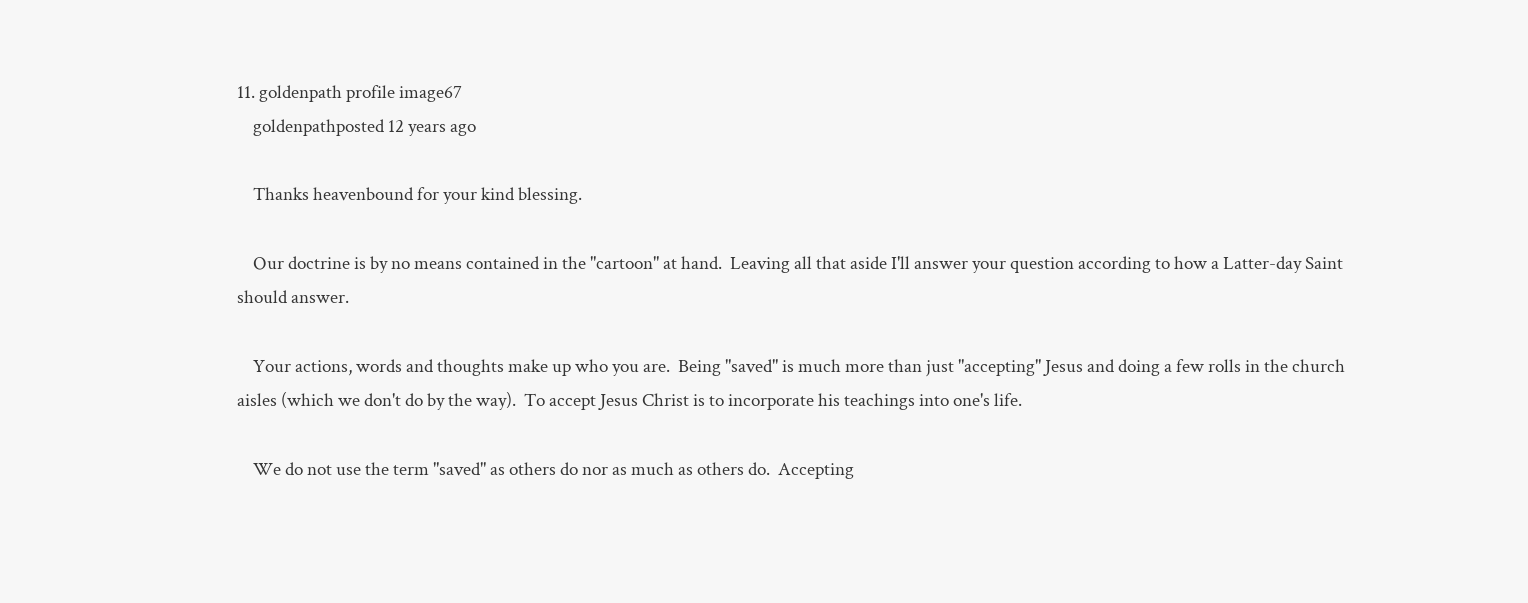11. goldenpath profile image67
    goldenpathposted 12 years ago

    Thanks heavenbound for your kind blessing.

    Our doctrine is by no means contained in the "cartoon" at hand.  Leaving all that aside I'll answer your question according to how a Latter-day Saint should answer.

    Your actions, words and thoughts make up who you are.  Being "saved" is much more than just "accepting" Jesus and doing a few rolls in the church aisles (which we don't do by the way).  To accept Jesus Christ is to incorporate his teachings into one's life.

    We do not use the term "saved" as others do nor as much as others do.  Accepting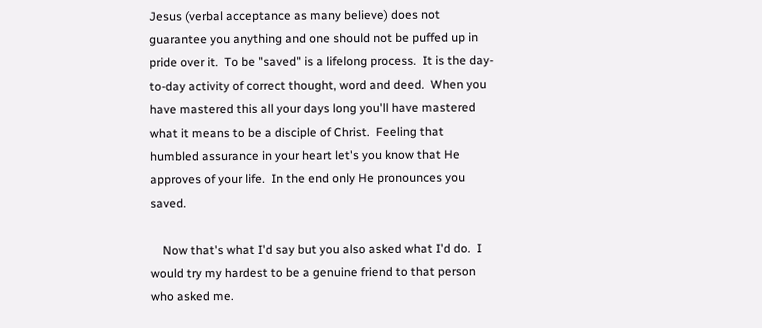Jesus (verbal acceptance as many believe) does not guarantee you anything and one should not be puffed up in pride over it.  To be "saved" is a lifelong process.  It is the day-to-day activity of correct thought, word and deed.  When you have mastered this all your days long you'll have mastered what it means to be a disciple of Christ.  Feeling that humbled assurance in your heart let's you know that He approves of your life.  In the end only He pronounces you saved.

    Now that's what I'd say but you also asked what I'd do.  I would try my hardest to be a genuine friend to that person who asked me.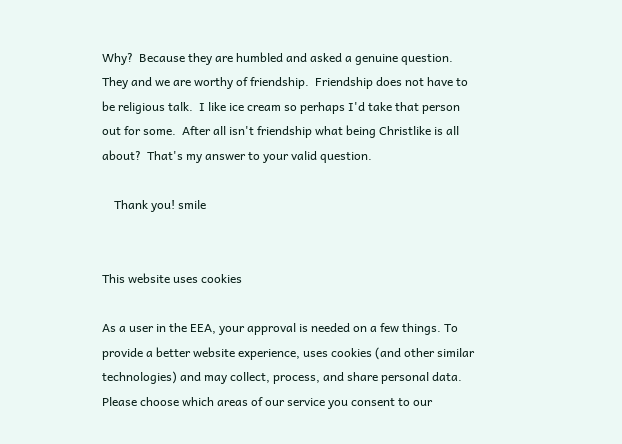Why?  Because they are humbled and asked a genuine question.  They and we are worthy of friendship.  Friendship does not have to be religious talk.  I like ice cream so perhaps I'd take that person out for some.  After all isn't friendship what being Christlike is all about?  That's my answer to your valid question.

    Thank you! smile


This website uses cookies

As a user in the EEA, your approval is needed on a few things. To provide a better website experience, uses cookies (and other similar technologies) and may collect, process, and share personal data. Please choose which areas of our service you consent to our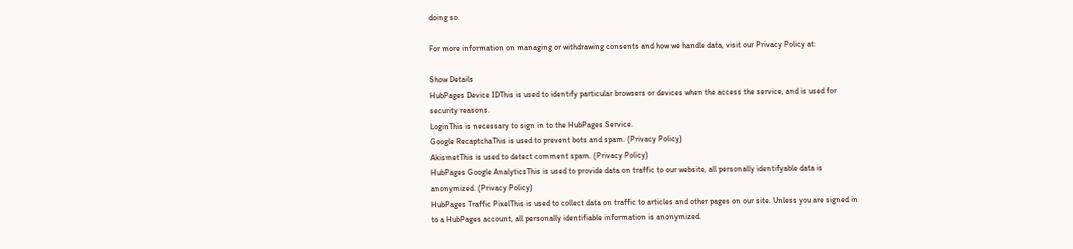doing so.

For more information on managing or withdrawing consents and how we handle data, visit our Privacy Policy at:

Show Details
HubPages Device IDThis is used to identify particular browsers or devices when the access the service, and is used for security reasons.
LoginThis is necessary to sign in to the HubPages Service.
Google RecaptchaThis is used to prevent bots and spam. (Privacy Policy)
AkismetThis is used to detect comment spam. (Privacy Policy)
HubPages Google AnalyticsThis is used to provide data on traffic to our website, all personally identifyable data is anonymized. (Privacy Policy)
HubPages Traffic PixelThis is used to collect data on traffic to articles and other pages on our site. Unless you are signed in to a HubPages account, all personally identifiable information is anonymized.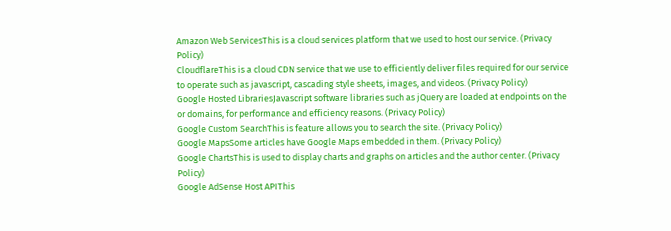Amazon Web ServicesThis is a cloud services platform that we used to host our service. (Privacy Policy)
CloudflareThis is a cloud CDN service that we use to efficiently deliver files required for our service to operate such as javascript, cascading style sheets, images, and videos. (Privacy Policy)
Google Hosted LibrariesJavascript software libraries such as jQuery are loaded at endpoints on the or domains, for performance and efficiency reasons. (Privacy Policy)
Google Custom SearchThis is feature allows you to search the site. (Privacy Policy)
Google MapsSome articles have Google Maps embedded in them. (Privacy Policy)
Google ChartsThis is used to display charts and graphs on articles and the author center. (Privacy Policy)
Google AdSense Host APIThis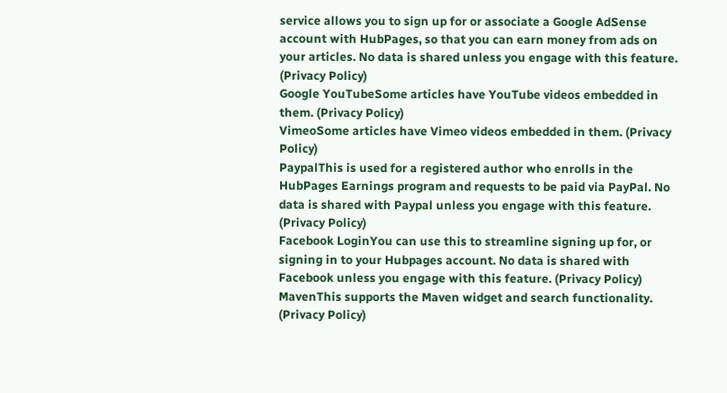service allows you to sign up for or associate a Google AdSense account with HubPages, so that you can earn money from ads on your articles. No data is shared unless you engage with this feature. (Privacy Policy)
Google YouTubeSome articles have YouTube videos embedded in them. (Privacy Policy)
VimeoSome articles have Vimeo videos embedded in them. (Privacy Policy)
PaypalThis is used for a registered author who enrolls in the HubPages Earnings program and requests to be paid via PayPal. No data is shared with Paypal unless you engage with this feature. (Privacy Policy)
Facebook LoginYou can use this to streamline signing up for, or signing in to your Hubpages account. No data is shared with Facebook unless you engage with this feature. (Privacy Policy)
MavenThis supports the Maven widget and search functionality. (Privacy Policy)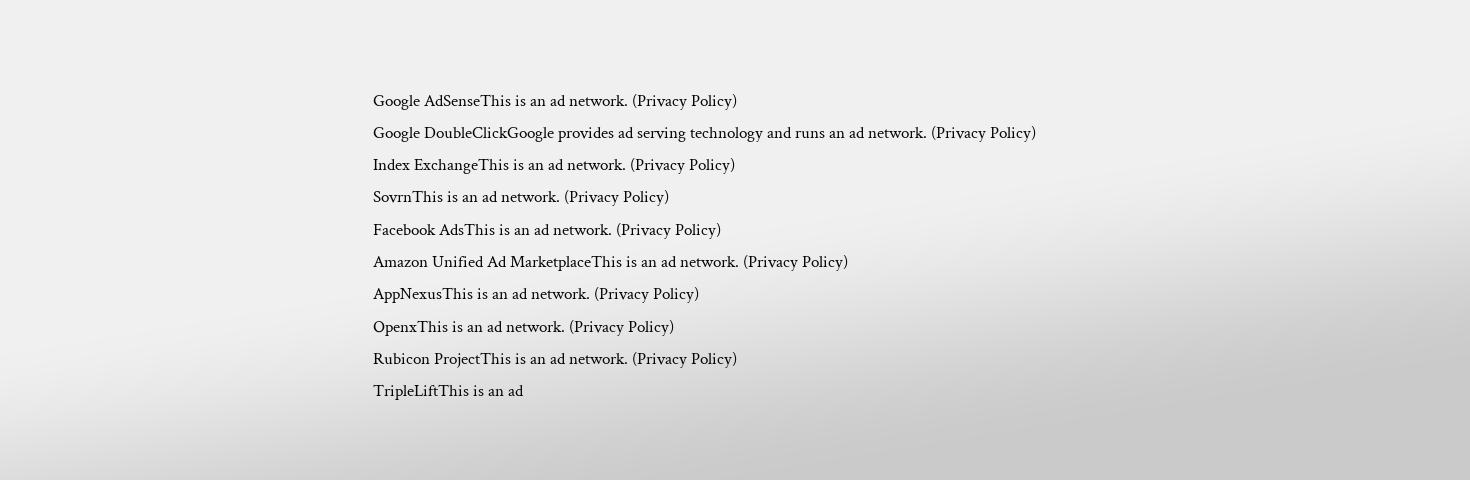Google AdSenseThis is an ad network. (Privacy Policy)
Google DoubleClickGoogle provides ad serving technology and runs an ad network. (Privacy Policy)
Index ExchangeThis is an ad network. (Privacy Policy)
SovrnThis is an ad network. (Privacy Policy)
Facebook AdsThis is an ad network. (Privacy Policy)
Amazon Unified Ad MarketplaceThis is an ad network. (Privacy Policy)
AppNexusThis is an ad network. (Privacy Policy)
OpenxThis is an ad network. (Privacy Policy)
Rubicon ProjectThis is an ad network. (Privacy Policy)
TripleLiftThis is an ad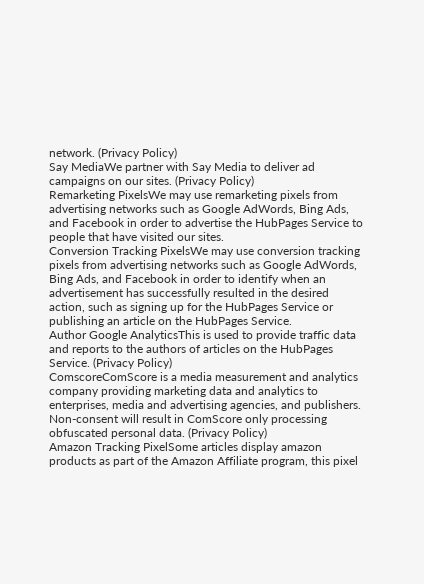network. (Privacy Policy)
Say MediaWe partner with Say Media to deliver ad campaigns on our sites. (Privacy Policy)
Remarketing PixelsWe may use remarketing pixels from advertising networks such as Google AdWords, Bing Ads, and Facebook in order to advertise the HubPages Service to people that have visited our sites.
Conversion Tracking PixelsWe may use conversion tracking pixels from advertising networks such as Google AdWords, Bing Ads, and Facebook in order to identify when an advertisement has successfully resulted in the desired action, such as signing up for the HubPages Service or publishing an article on the HubPages Service.
Author Google AnalyticsThis is used to provide traffic data and reports to the authors of articles on the HubPages Service. (Privacy Policy)
ComscoreComScore is a media measurement and analytics company providing marketing data and analytics to enterprises, media and advertising agencies, and publishers. Non-consent will result in ComScore only processing obfuscated personal data. (Privacy Policy)
Amazon Tracking PixelSome articles display amazon products as part of the Amazon Affiliate program, this pixel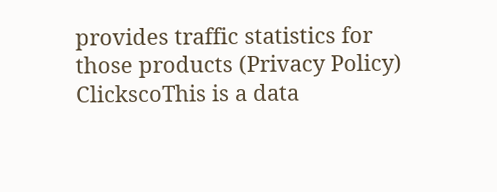provides traffic statistics for those products (Privacy Policy)
ClickscoThis is a data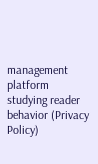management platform studying reader behavior (Privacy Policy)